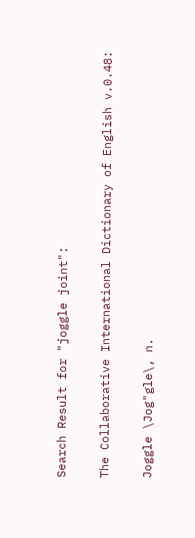Search Result for "joggle joint":

The Collaborative International Dictionary of English v.0.48:

Joggle \Jog"gle\, n.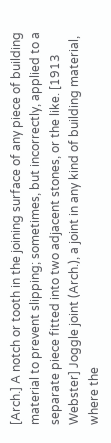[Arch.] A notch or tooth in the joining surface of any piece of building material to prevent slipping; sometimes, but incorrectly, applied to a separate piece fitted into two adjacent stones, or the like. [1913 Webster] Joggle joint (Arch.), a joint in any kind of building material, where the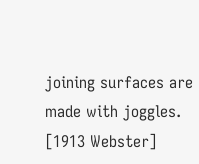joining surfaces are made with joggles. [1913 Webster]